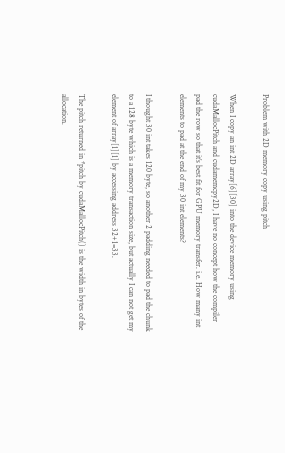Problem with 2D memory copy using pitch

When I copy an int 2D array[6][30] into the device memory using cudaMallocPitch and cudamemcpy2D, I have no concept how the compiler pad the row so that it’s best fit for GPU memory transfer. i.e. How many int elements to pad at the end of my 30 int elements?

I thought 30 int takes 120 byte, so another 2 padding needed to pad the chunk to a 128 byte which is a memory transaction size, but actually I can not get my element of array[1][1] by accessing address 32+1=33.

The pitch returned in *pitch by cudaMallocPitch() is the width in bytes of the allocation.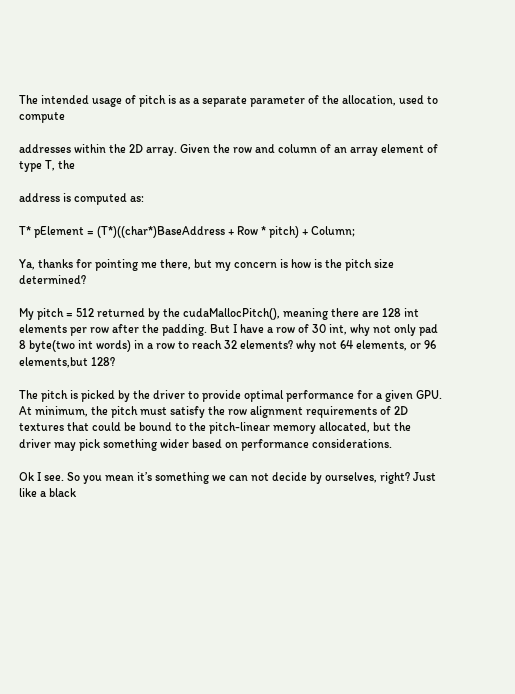The intended usage of pitch is as a separate parameter of the allocation, used to compute

addresses within the 2D array. Given the row and column of an array element of type T, the

address is computed as:

T* pElement = (T*)((char*)BaseAddress + Row * pitch) + Column;

Ya, thanks for pointing me there, but my concern is how is the pitch size determined?

My pitch = 512 returned by the cudaMallocPitch(), meaning there are 128 int elements per row after the padding. But I have a row of 30 int, why not only pad 8 byte(two int words) in a row to reach 32 elements? why not 64 elements, or 96 elements,but 128?

The pitch is picked by the driver to provide optimal performance for a given GPU. At minimum, the pitch must satisfy the row alignment requirements of 2D textures that could be bound to the pitch-linear memory allocated, but the driver may pick something wider based on performance considerations.

Ok I see. So you mean it’s something we can not decide by ourselves, right? Just like a black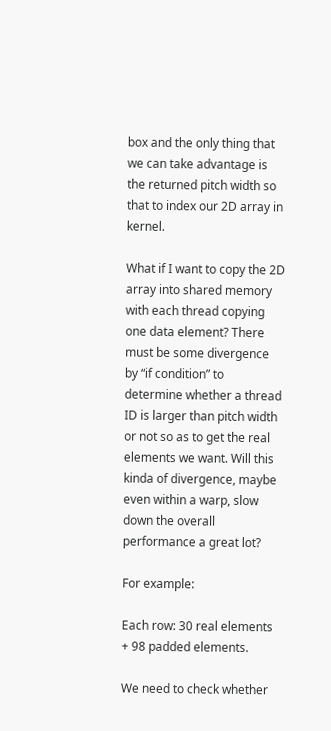box and the only thing that we can take advantage is the returned pitch width so that to index our 2D array in kernel.

What if I want to copy the 2D array into shared memory with each thread copying one data element? There must be some divergence by “if condition” to determine whether a thread ID is larger than pitch width or not so as to get the real elements we want. Will this kinda of divergence, maybe even within a warp, slow down the overall performance a great lot?

For example:

Each row: 30 real elements + 98 padded elements.

We need to check whether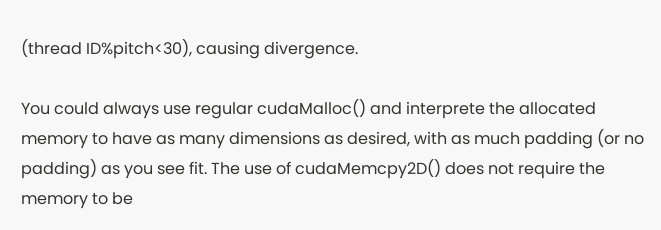(thread ID%pitch<30), causing divergence.

You could always use regular cudaMalloc() and interprete the allocated memory to have as many dimensions as desired, with as much padding (or no padding) as you see fit. The use of cudaMemcpy2D() does not require the memory to be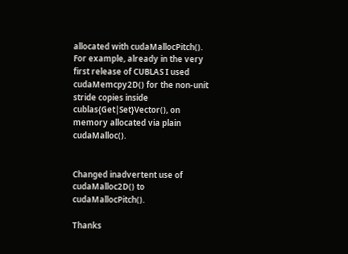allocated with cudaMallocPitch(). For example, already in the very first release of CUBLAS I used cudaMemcpy2D() for the non-unit stride copies inside cublas{Get|Set}Vector(), on memory allocated via plain cudaMalloc().


Changed inadvertent use of cudaMalloc2D() to cudaMallocPitch().

Thanks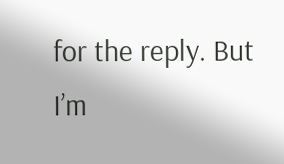for the reply. But I’m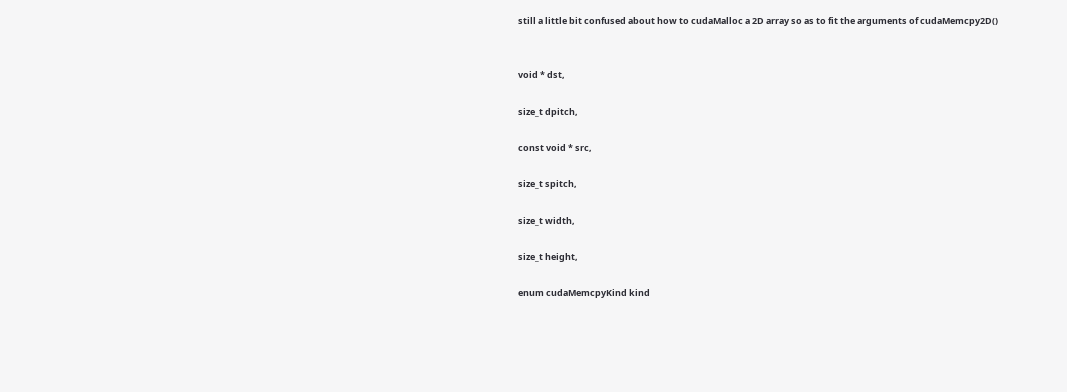still a little bit confused about how to cudaMalloc a 2D array so as to fit the arguments of cudaMemcpy2D()


void * dst,

size_t dpitch,

const void * src,

size_t spitch,

size_t width,

size_t height,

enum cudaMemcpyKind kind